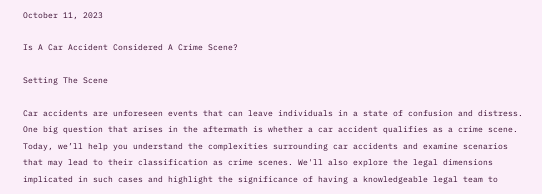October 11, 2023

Is A Car Accident Considered A Crime Scene?

Setting The Scene

Car accidents are unforeseen events that can leave individuals in a state of confusion and distress. One big question that arises in the aftermath is whether a car accident qualifies as a crime scene. Today, we’ll help you understand the complexities surrounding car accidents and examine scenarios that may lead to their classification as crime scenes. We'll also explore the legal dimensions implicated in such cases and highlight the significance of having a knowledgeable legal team to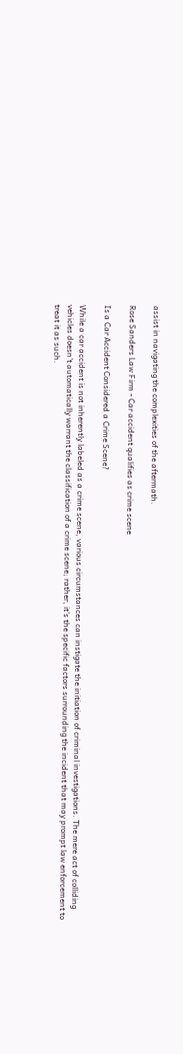assist in navigating the complexities of the aftermath.

Rose Sanders Law Firm - Car accident qualifies as crime scene

Is a Car Accident Considered a Crime Scene?

While a car accident is not inherently labeled as a crime scene, various circumstances can instigate the initiation of criminal investigations. The mere act of colliding vehicles doesn't automatically warrant the classification of a crime scene; rather, it's the specific factors surrounding the incident that may prompt law enforcement to treat it as such.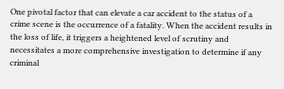One pivotal factor that can elevate a car accident to the status of a crime scene is the occurrence of a fatality. When the accident results in the loss of life, it triggers a heightened level of scrutiny and necessitates a more comprehensive investigation to determine if any criminal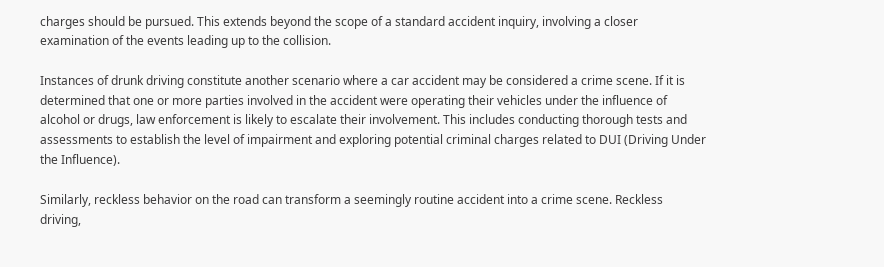charges should be pursued. This extends beyond the scope of a standard accident inquiry, involving a closer examination of the events leading up to the collision.

Instances of drunk driving constitute another scenario where a car accident may be considered a crime scene. If it is determined that one or more parties involved in the accident were operating their vehicles under the influence of alcohol or drugs, law enforcement is likely to escalate their involvement. This includes conducting thorough tests and assessments to establish the level of impairment and exploring potential criminal charges related to DUI (Driving Under the Influence).

Similarly, reckless behavior on the road can transform a seemingly routine accident into a crime scene. Reckless driving,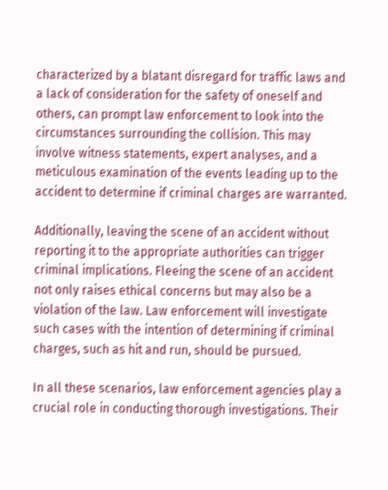characterized by a blatant disregard for traffic laws and a lack of consideration for the safety of oneself and others, can prompt law enforcement to look into the circumstances surrounding the collision. This may involve witness statements, expert analyses, and a meticulous examination of the events leading up to the accident to determine if criminal charges are warranted.

Additionally, leaving the scene of an accident without reporting it to the appropriate authorities can trigger criminal implications. Fleeing the scene of an accident not only raises ethical concerns but may also be a violation of the law. Law enforcement will investigate such cases with the intention of determining if criminal charges, such as hit and run, should be pursued.

In all these scenarios, law enforcement agencies play a crucial role in conducting thorough investigations. Their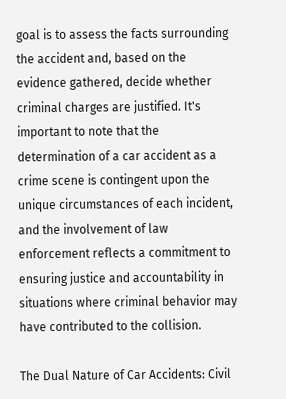goal is to assess the facts surrounding the accident and, based on the evidence gathered, decide whether criminal charges are justified. It's important to note that the determination of a car accident as a crime scene is contingent upon the unique circumstances of each incident, and the involvement of law enforcement reflects a commitment to ensuring justice and accountability in situations where criminal behavior may have contributed to the collision.

The Dual Nature of Car Accidents: Civil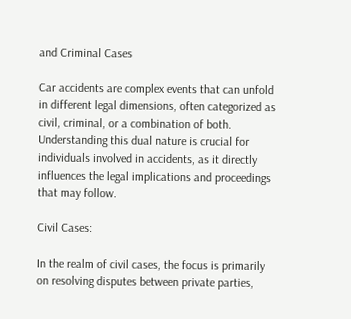and Criminal Cases

Car accidents are complex events that can unfold in different legal dimensions, often categorized as civil, criminal, or a combination of both. Understanding this dual nature is crucial for individuals involved in accidents, as it directly influences the legal implications and proceedings that may follow.

Civil Cases:

In the realm of civil cases, the focus is primarily on resolving disputes between private parties,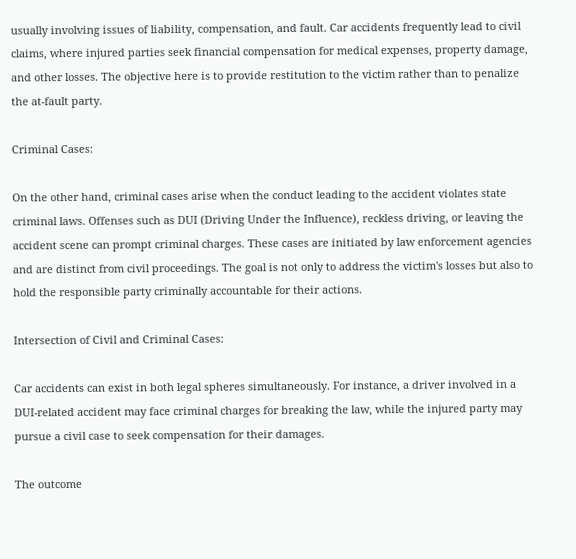usually involving issues of liability, compensation, and fault. Car accidents frequently lead to civil claims, where injured parties seek financial compensation for medical expenses, property damage, and other losses. The objective here is to provide restitution to the victim rather than to penalize the at-fault party.

Criminal Cases:

On the other hand, criminal cases arise when the conduct leading to the accident violates state criminal laws. Offenses such as DUI (Driving Under the Influence), reckless driving, or leaving the accident scene can prompt criminal charges. These cases are initiated by law enforcement agencies and are distinct from civil proceedings. The goal is not only to address the victim's losses but also to hold the responsible party criminally accountable for their actions.

Intersection of Civil and Criminal Cases:

Car accidents can exist in both legal spheres simultaneously. For instance, a driver involved in a DUI-related accident may face criminal charges for breaking the law, while the injured party may pursue a civil case to seek compensation for their damages.

The outcome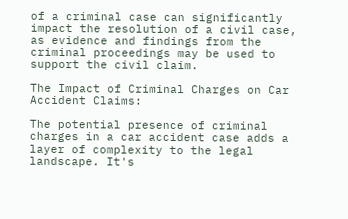of a criminal case can significantly impact the resolution of a civil case, as evidence and findings from the criminal proceedings may be used to support the civil claim.

The Impact of Criminal Charges on Car Accident Claims:

The potential presence of criminal charges in a car accident case adds a layer of complexity to the legal landscape. It's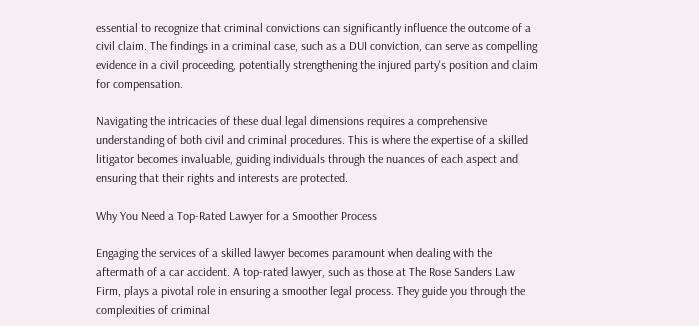essential to recognize that criminal convictions can significantly influence the outcome of a civil claim. The findings in a criminal case, such as a DUI conviction, can serve as compelling evidence in a civil proceeding, potentially strengthening the injured party's position and claim for compensation.

Navigating the intricacies of these dual legal dimensions requires a comprehensive understanding of both civil and criminal procedures. This is where the expertise of a skilled litigator becomes invaluable, guiding individuals through the nuances of each aspect and ensuring that their rights and interests are protected.

Why You Need a Top-Rated Lawyer for a Smoother Process

Engaging the services of a skilled lawyer becomes paramount when dealing with the aftermath of a car accident. A top-rated lawyer, such as those at The Rose Sanders Law Firm, plays a pivotal role in ensuring a smoother legal process. They guide you through the complexities of criminal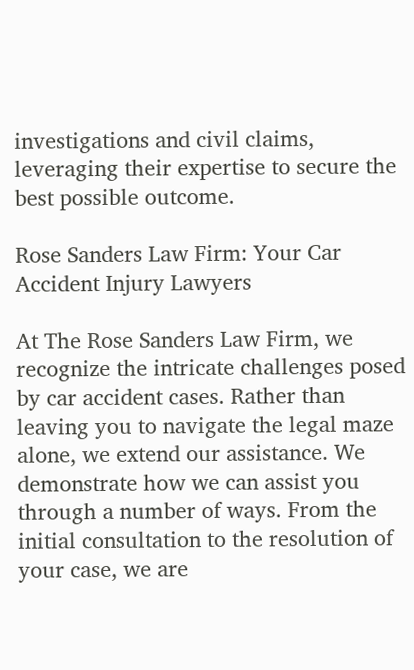investigations and civil claims, leveraging their expertise to secure the best possible outcome.

Rose Sanders Law Firm: Your Car Accident Injury Lawyers

At The Rose Sanders Law Firm, we recognize the intricate challenges posed by car accident cases. Rather than leaving you to navigate the legal maze alone, we extend our assistance. We demonstrate how we can assist you through a number of ways. From the initial consultation to the resolution of your case, we are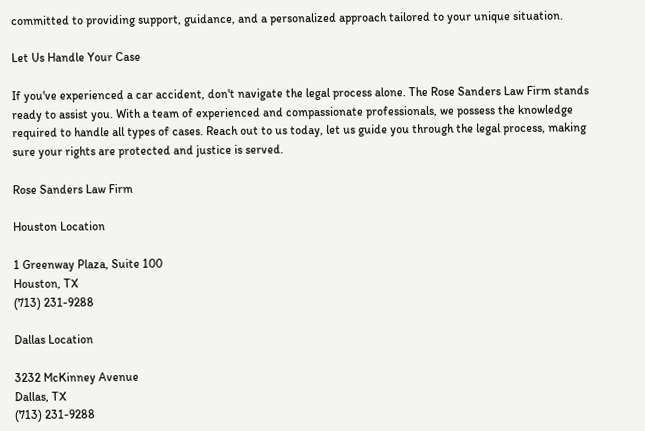committed to providing support, guidance, and a personalized approach tailored to your unique situation.

Let Us Handle Your Case

If you've experienced a car accident, don't navigate the legal process alone. The Rose Sanders Law Firm stands ready to assist you. With a team of experienced and compassionate professionals, we possess the knowledge required to handle all types of cases. Reach out to us today, let us guide you through the legal process, making sure your rights are protected and justice is served.

Rose Sanders Law Firm

Houston Location

1 Greenway Plaza, Suite 100
Houston, TX
(713) 231-9288

Dallas Location

3232 McKinney Avenue
Dallas, TX
(713) 231-9288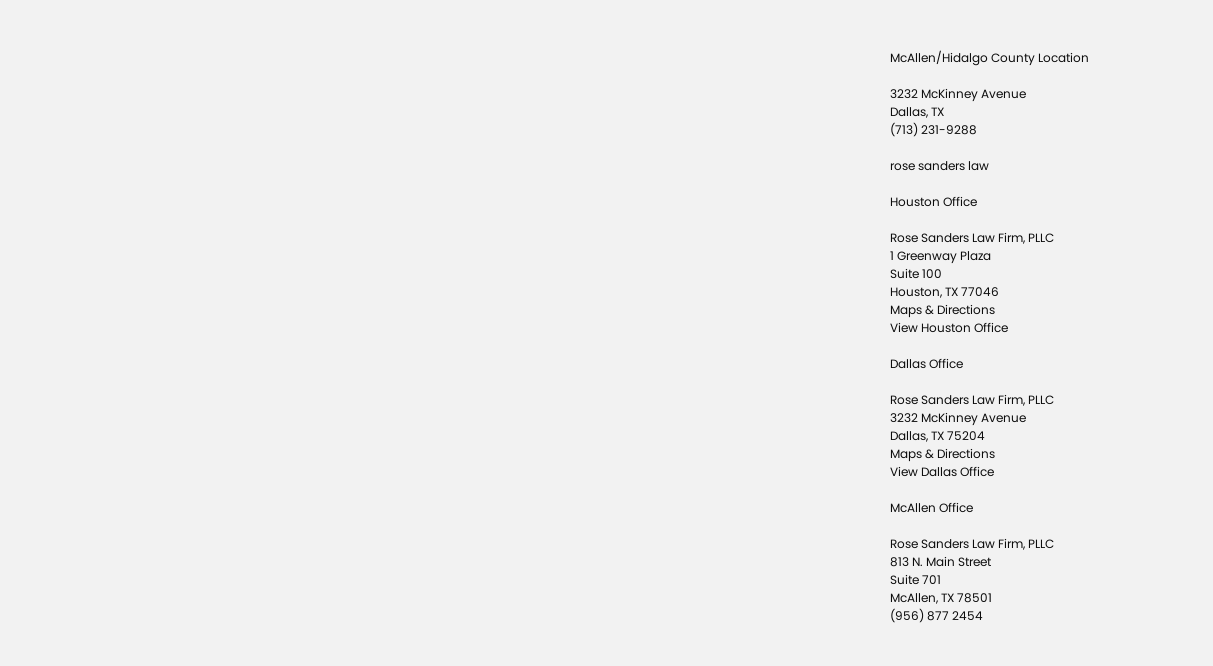McAllen/Hidalgo County Location

3232 McKinney Avenue
Dallas, TX
(713) 231-9288

rose sanders law

Houston Office

Rose Sanders Law Firm, PLLC
1 Greenway Plaza
Suite 100
Houston, TX 77046
Maps & Directions
View Houston Office

Dallas Office

Rose Sanders Law Firm, PLLC
3232 McKinney Avenue
Dallas, TX 75204
Maps & Directions
View Dallas Office

McAllen Office

Rose Sanders Law Firm, PLLC
813 N. Main Street
Suite 701
McAllen, TX 78501
(956) 877 2454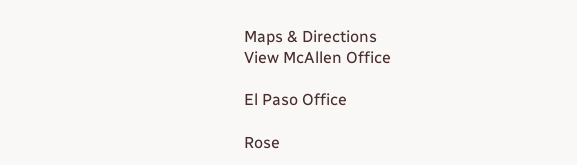Maps & Directions
View McAllen Office

El Paso Office

Rose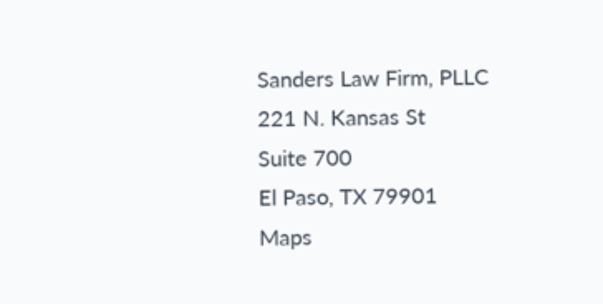Sanders Law Firm, PLLC
221 N. Kansas St
Suite 700
El Paso, TX 79901
Maps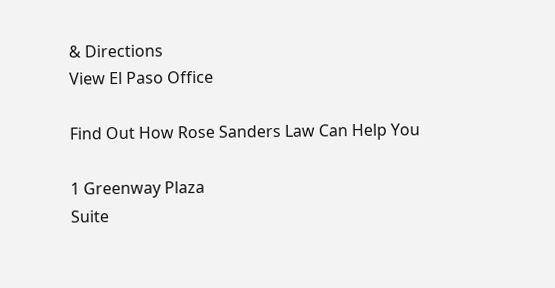& Directions
View El Paso Office

Find Out How Rose Sanders Law Can Help You

1 Greenway Plaza
Suite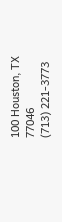100 Houston, TX 77046
(713) 221-3773